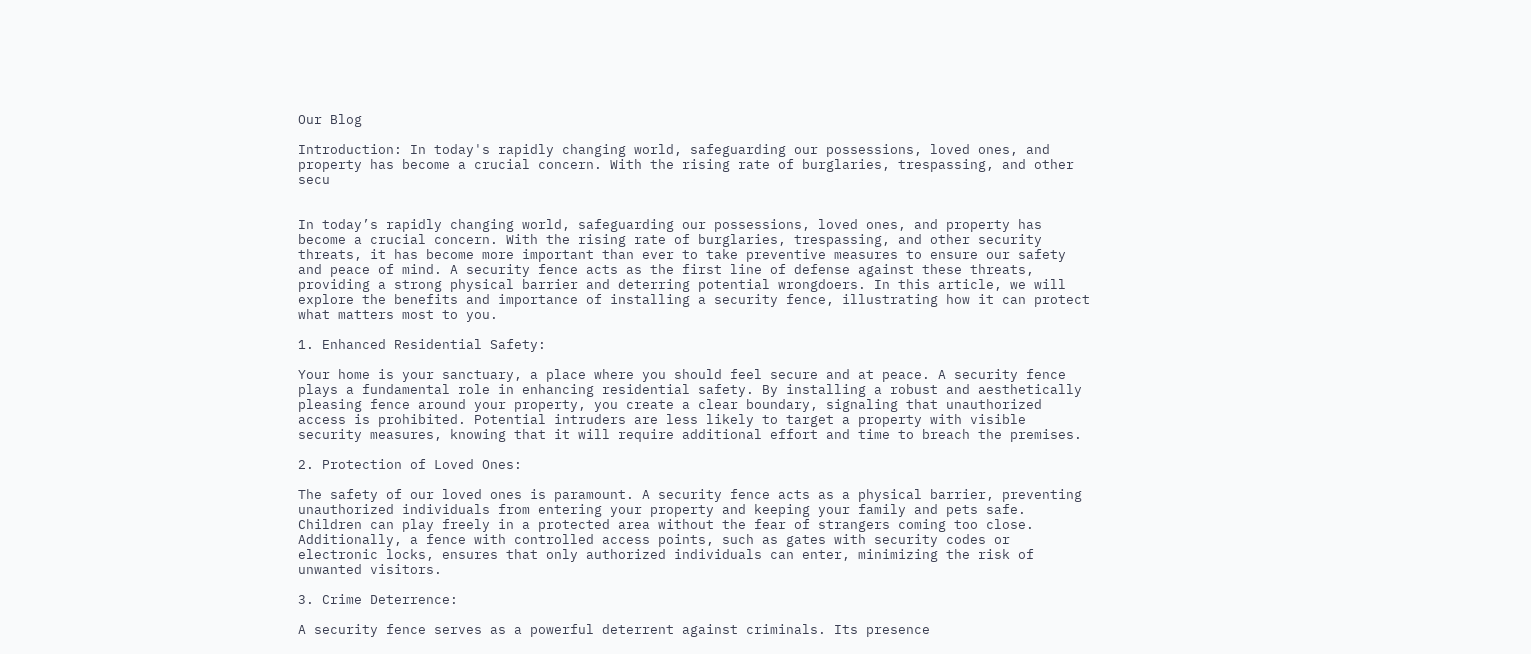Our Blog

Introduction: In today's rapidly changing world, safeguarding our possessions, loved ones, and property has become a crucial concern. With the rising rate of burglaries, trespassing, and other secu


In today’s rapidly changing world, safeguarding our possessions, loved ones, and property has become a crucial concern. With the rising rate of burglaries, trespassing, and other security threats, it has become more important than ever to take preventive measures to ensure our safety and peace of mind. A security fence acts as the first line of defense against these threats, providing a strong physical barrier and deterring potential wrongdoers. In this article, we will explore the benefits and importance of installing a security fence, illustrating how it can protect what matters most to you.

1. Enhanced Residential Safety:

Your home is your sanctuary, a place where you should feel secure and at peace. A security fence plays a fundamental role in enhancing residential safety. By installing a robust and aesthetically pleasing fence around your property, you create a clear boundary, signaling that unauthorized access is prohibited. Potential intruders are less likely to target a property with visible security measures, knowing that it will require additional effort and time to breach the premises.

2. Protection of Loved Ones:

The safety of our loved ones is paramount. A security fence acts as a physical barrier, preventing unauthorized individuals from entering your property and keeping your family and pets safe. Children can play freely in a protected area without the fear of strangers coming too close. Additionally, a fence with controlled access points, such as gates with security codes or electronic locks, ensures that only authorized individuals can enter, minimizing the risk of unwanted visitors.

3. Crime Deterrence:

A security fence serves as a powerful deterrent against criminals. Its presence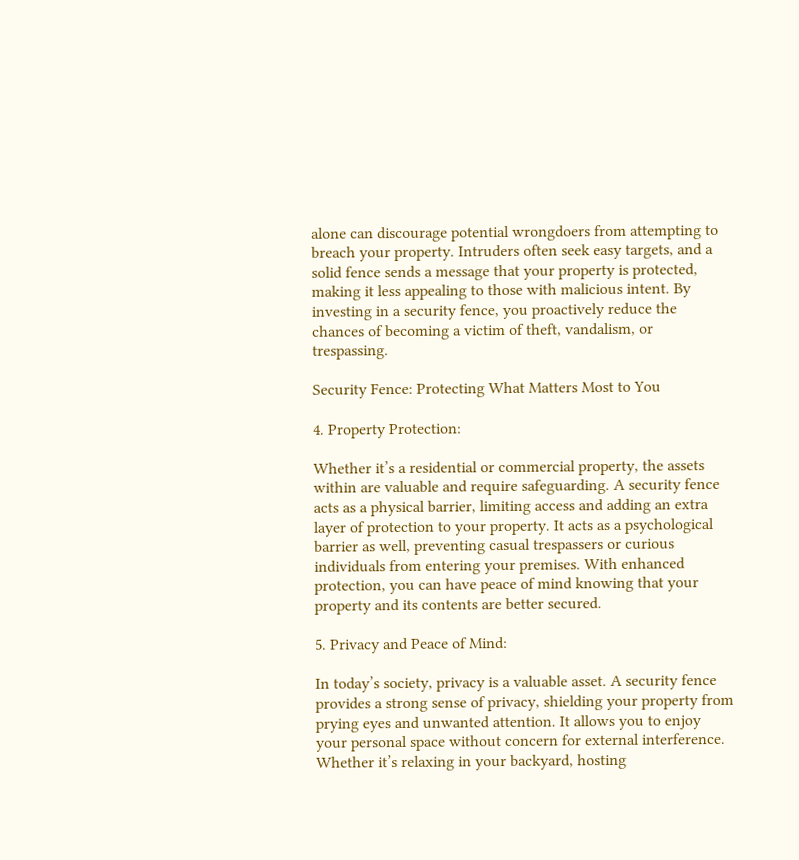alone can discourage potential wrongdoers from attempting to breach your property. Intruders often seek easy targets, and a solid fence sends a message that your property is protected, making it less appealing to those with malicious intent. By investing in a security fence, you proactively reduce the chances of becoming a victim of theft, vandalism, or trespassing.

Security Fence: Protecting What Matters Most to You

4. Property Protection:

Whether it’s a residential or commercial property, the assets within are valuable and require safeguarding. A security fence acts as a physical barrier, limiting access and adding an extra layer of protection to your property. It acts as a psychological barrier as well, preventing casual trespassers or curious individuals from entering your premises. With enhanced protection, you can have peace of mind knowing that your property and its contents are better secured.

5. Privacy and Peace of Mind:

In today’s society, privacy is a valuable asset. A security fence provides a strong sense of privacy, shielding your property from prying eyes and unwanted attention. It allows you to enjoy your personal space without concern for external interference. Whether it’s relaxing in your backyard, hosting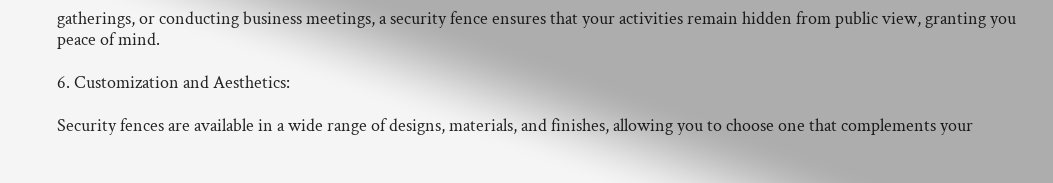gatherings, or conducting business meetings, a security fence ensures that your activities remain hidden from public view, granting you peace of mind.

6. Customization and Aesthetics:

Security fences are available in a wide range of designs, materials, and finishes, allowing you to choose one that complements your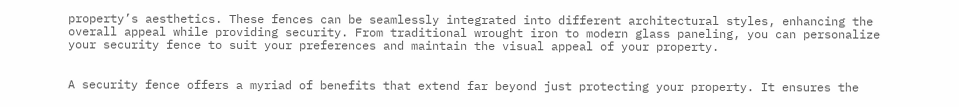property’s aesthetics. These fences can be seamlessly integrated into different architectural styles, enhancing the overall appeal while providing security. From traditional wrought iron to modern glass paneling, you can personalize your security fence to suit your preferences and maintain the visual appeal of your property.


A security fence offers a myriad of benefits that extend far beyond just protecting your property. It ensures the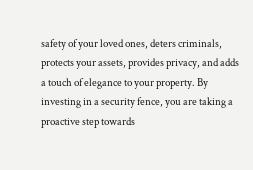safety of your loved ones, deters criminals, protects your assets, provides privacy, and adds a touch of elegance to your property. By investing in a security fence, you are taking a proactive step towards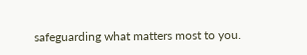safeguarding what matters most to you.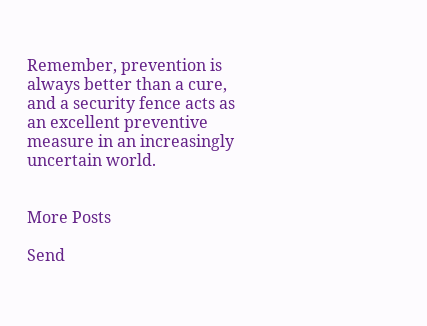Remember, prevention is always better than a cure, and a security fence acts as an excellent preventive measure in an increasingly uncertain world.


More Posts

Send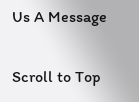Us A Message

Scroll to Top